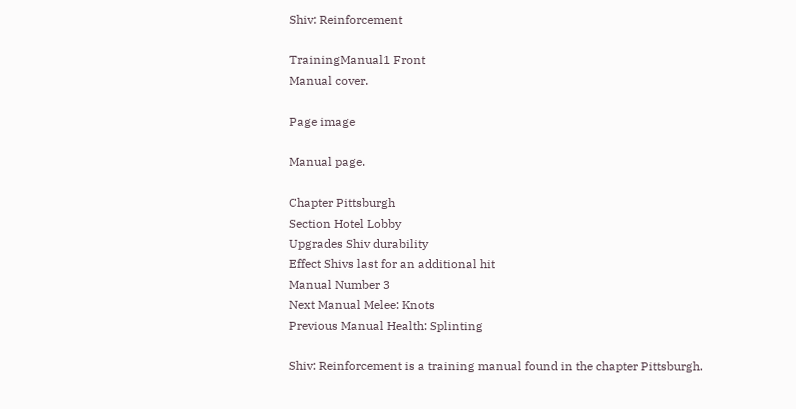Shiv: Reinforcement

TrainingManual1 Front
Manual cover.

Page image

Manual page.

Chapter Pittsburgh
Section Hotel Lobby
Upgrades Shiv durability
Effect Shivs last for an additional hit
Manual Number 3
Next Manual Melee: Knots
Previous Manual Health: Splinting

Shiv: Reinforcement is a training manual found in the chapter Pittsburgh.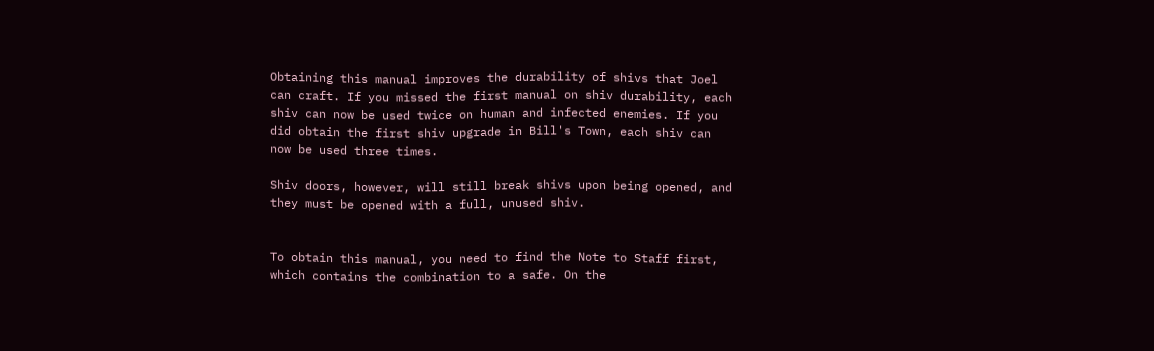Obtaining this manual improves the durability of shivs that Joel can craft. If you missed the first manual on shiv durability, each shiv can now be used twice on human and infected enemies. If you did obtain the first shiv upgrade in Bill's Town, each shiv can now be used three times.

Shiv doors, however, will still break shivs upon being opened, and they must be opened with a full, unused shiv.


To obtain this manual, you need to find the Note to Staff first, which contains the combination to a safe. On the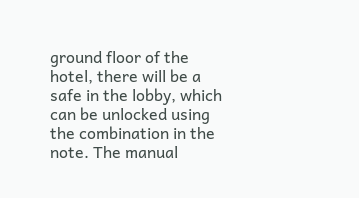ground floor of the hotel, there will be a safe in the lobby, which can be unlocked using the combination in the note. The manual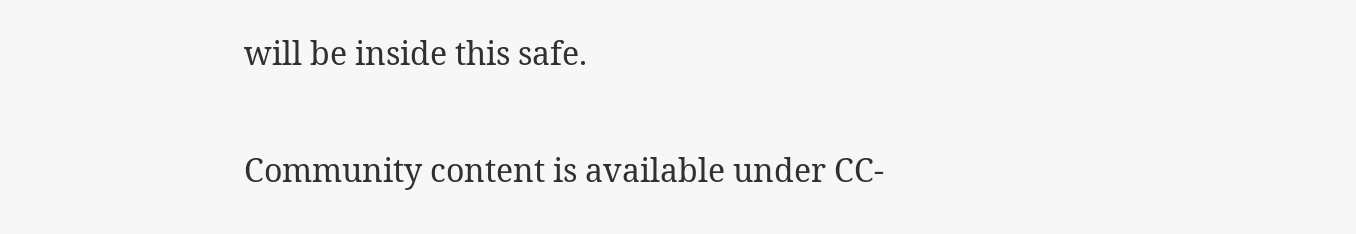will be inside this safe.

Community content is available under CC-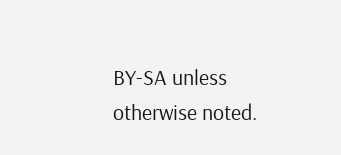BY-SA unless otherwise noted.